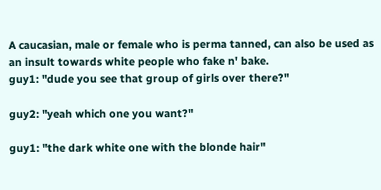A caucasian, male or female who is perma tanned, can also be used as an insult towards white people who fake n' bake.
guy1: "dude you see that group of girls over there?"

guy2: "yeah which one you want?"

guy1: "the dark white one with the blonde hair"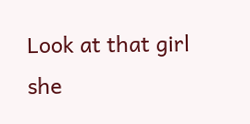Look at that girl she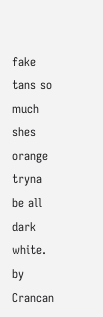fake tans so much shes orange tryna be all dark white.
by Crancan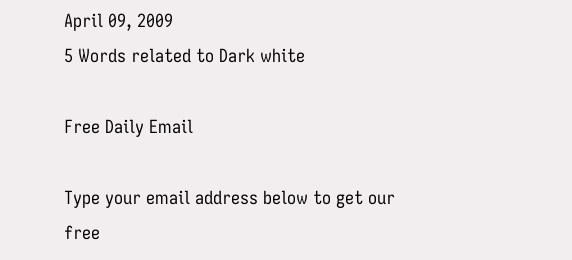April 09, 2009
5 Words related to Dark white

Free Daily Email

Type your email address below to get our free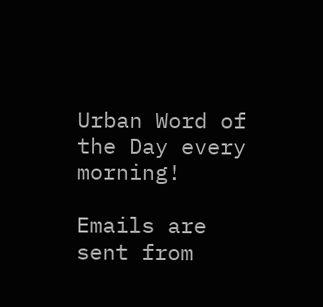Urban Word of the Day every morning!

Emails are sent from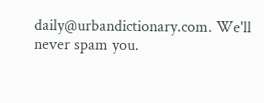daily@urbandictionary.com. We'll never spam you.